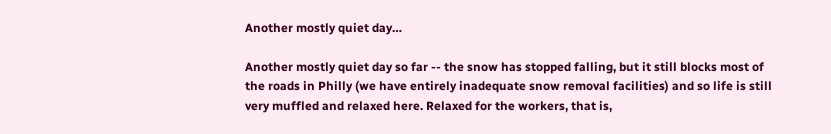Another mostly quiet day…

Another mostly quiet day so far -- the snow has stopped falling, but it still blocks most of the roads in Philly (we have entirely inadequate snow removal facilities) and so life is still very muffled and relaxed here. Relaxed for the workers, that is,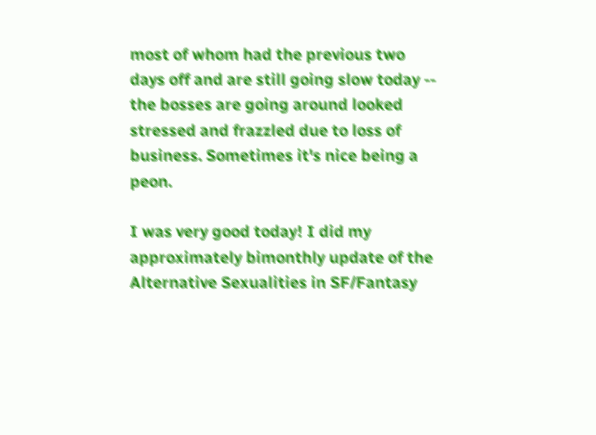most of whom had the previous two days off and are still going slow today -- the bosses are going around looked stressed and frazzled due to loss of business. Sometimes it's nice being a peon.

I was very good today! I did my approximately bimonthly update of the Alternative Sexualities in SF/Fantasy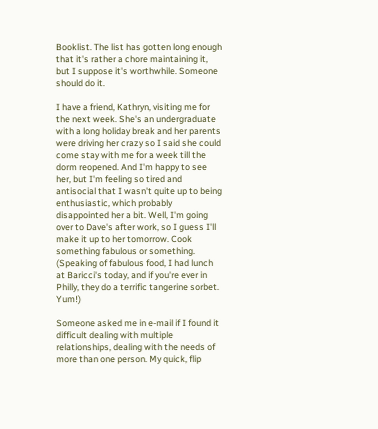Booklist. The list has gotten long enough that it's rather a chore maintaining it, but I suppose it's worthwhile. Someone should do it.

I have a friend, Kathryn, visiting me for the next week. She's an undergraduate with a long holiday break and her parents were driving her crazy so I said she could come stay with me for a week till the dorm reopened. And I'm happy to see her, but I'm feeling so tired and antisocial that I wasn't quite up to being enthusiastic, which probably disappointed her a bit. Well, I'm going over to Dave's after work, so I guess I'll make it up to her tomorrow. Cook something fabulous or something. (Speaking of fabulous food, I had lunch at Baricci's today, and if you're ever in Philly, they do a terrific tangerine sorbet. Yum!)

Someone asked me in e-mail if I found it difficult dealing with multiple relationships, dealing with the needs of more than one person. My quick, flip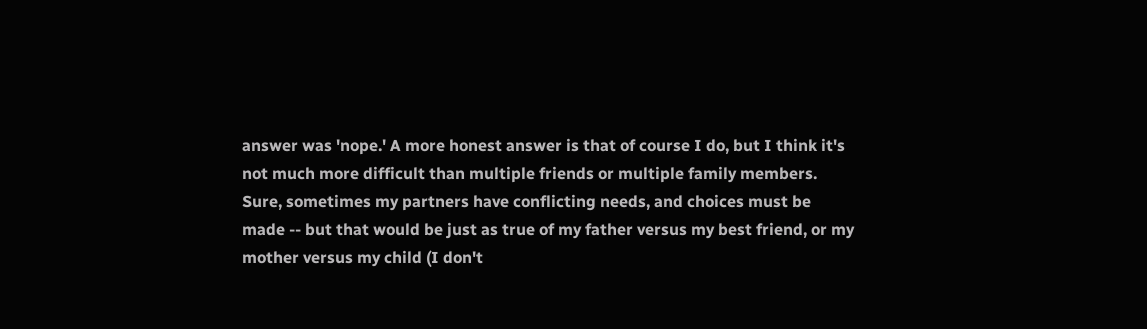answer was 'nope.' A more honest answer is that of course I do, but I think it's not much more difficult than multiple friends or multiple family members. Sure, sometimes my partners have conflicting needs, and choices must be made -- but that would be just as true of my father versus my best friend, or my mother versus my child (I don't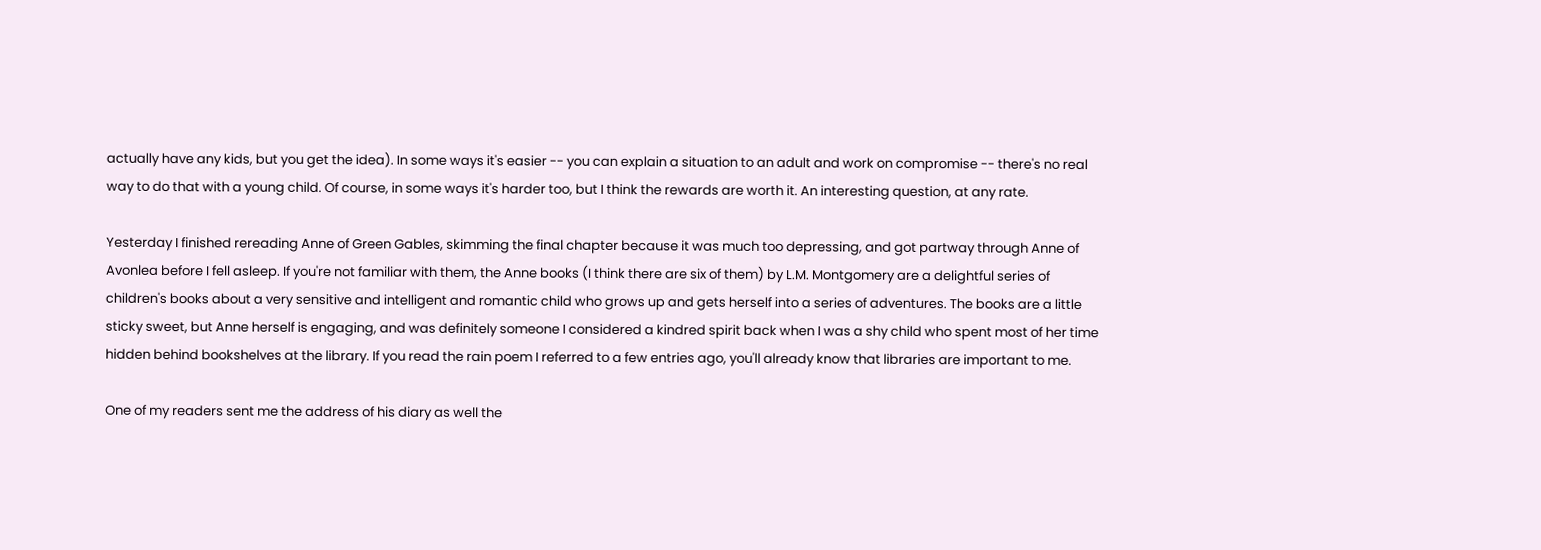actually have any kids, but you get the idea). In some ways it's easier -- you can explain a situation to an adult and work on compromise -- there's no real way to do that with a young child. Of course, in some ways it's harder too, but I think the rewards are worth it. An interesting question, at any rate.

Yesterday I finished rereading Anne of Green Gables, skimming the final chapter because it was much too depressing, and got partway through Anne of Avonlea before I fell asleep. If you're not familiar with them, the Anne books (I think there are six of them) by L.M. Montgomery are a delightful series of children's books about a very sensitive and intelligent and romantic child who grows up and gets herself into a series of adventures. The books are a little sticky sweet, but Anne herself is engaging, and was definitely someone I considered a kindred spirit back when I was a shy child who spent most of her time hidden behind bookshelves at the library. If you read the rain poem I referred to a few entries ago, you'll already know that libraries are important to me.

One of my readers sent me the address of his diary as well the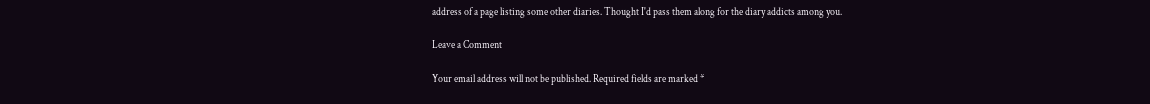address of a page listing some other diaries. Thought I'd pass them along for the diary addicts among you.

Leave a Comment

Your email address will not be published. Required fields are marked *